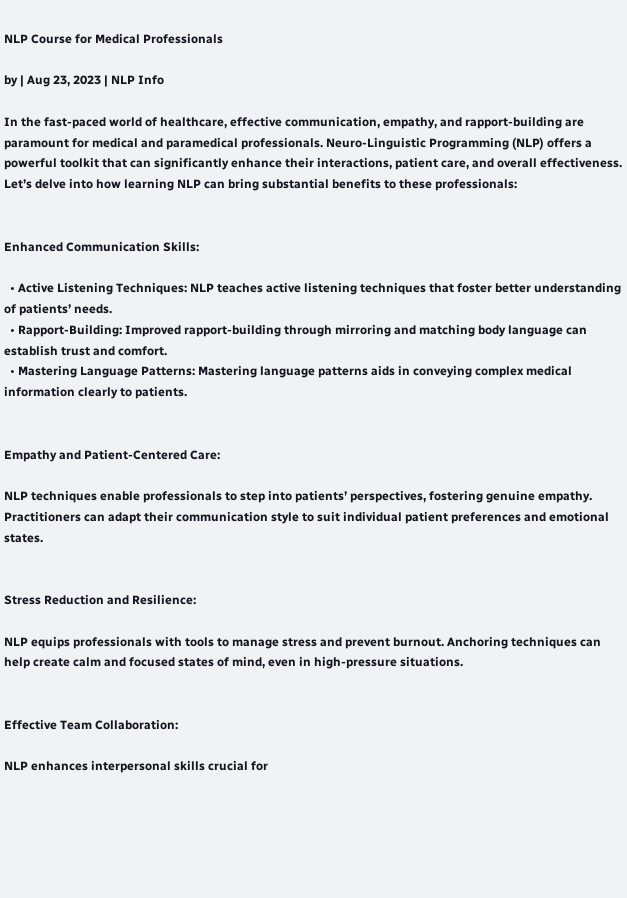NLP Course for Medical Professionals

by | Aug 23, 2023 | NLP Info

In the fast-paced world of healthcare, effective communication, empathy, and rapport-building are paramount for medical and paramedical professionals. Neuro-Linguistic Programming (NLP) offers a powerful toolkit that can significantly enhance their interactions, patient care, and overall effectiveness. Let’s delve into how learning NLP can bring substantial benefits to these professionals:


Enhanced Communication Skills:

  • Active Listening Techniques: NLP teaches active listening techniques that foster better understanding of patients’ needs.
  • Rapport-Building: Improved rapport-building through mirroring and matching body language can establish trust and comfort.
  • Mastering Language Patterns: Mastering language patterns aids in conveying complex medical information clearly to patients.


Empathy and Patient-Centered Care:

NLP techniques enable professionals to step into patients’ perspectives, fostering genuine empathy. Practitioners can adapt their communication style to suit individual patient preferences and emotional states.


Stress Reduction and Resilience:

NLP equips professionals with tools to manage stress and prevent burnout. Anchoring techniques can help create calm and focused states of mind, even in high-pressure situations.


Effective Team Collaboration:

NLP enhances interpersonal skills crucial for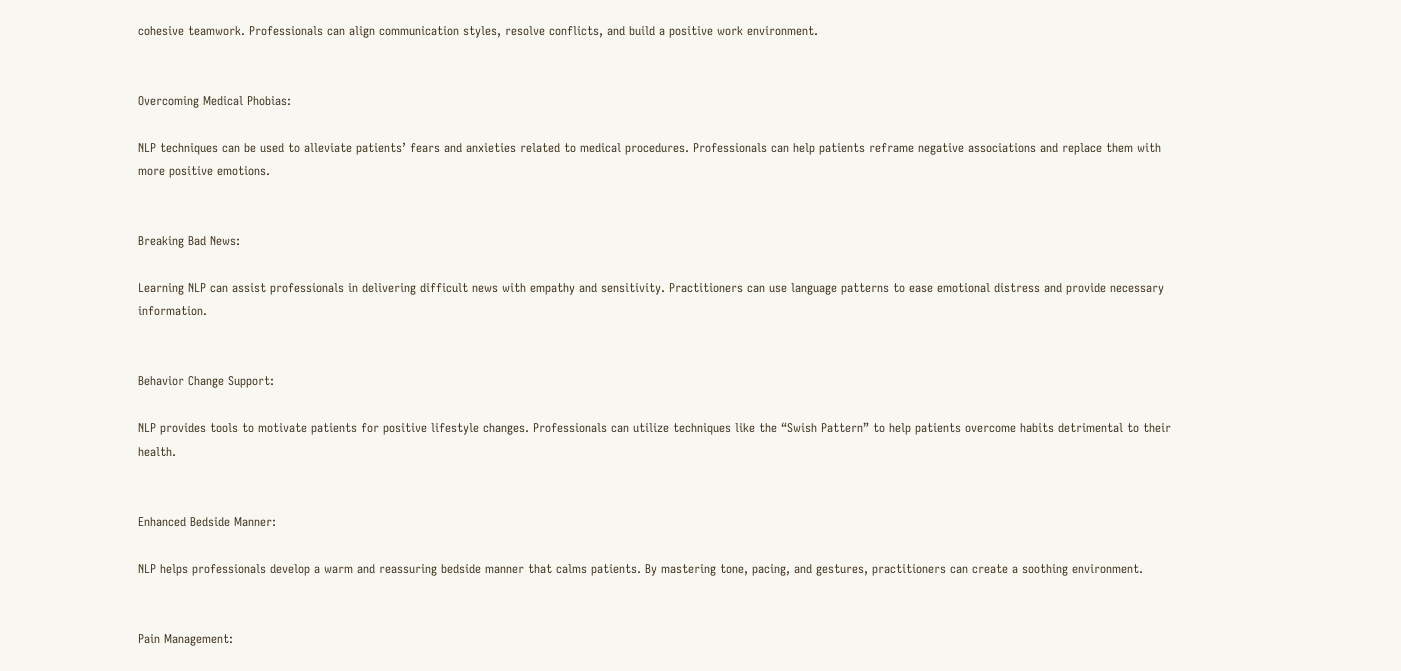cohesive teamwork. Professionals can align communication styles, resolve conflicts, and build a positive work environment.


Overcoming Medical Phobias:

NLP techniques can be used to alleviate patients’ fears and anxieties related to medical procedures. Professionals can help patients reframe negative associations and replace them with more positive emotions.


Breaking Bad News:

Learning NLP can assist professionals in delivering difficult news with empathy and sensitivity. Practitioners can use language patterns to ease emotional distress and provide necessary information.


Behavior Change Support:

NLP provides tools to motivate patients for positive lifestyle changes. Professionals can utilize techniques like the “Swish Pattern” to help patients overcome habits detrimental to their health.


Enhanced Bedside Manner:

NLP helps professionals develop a warm and reassuring bedside manner that calms patients. By mastering tone, pacing, and gestures, practitioners can create a soothing environment.


Pain Management: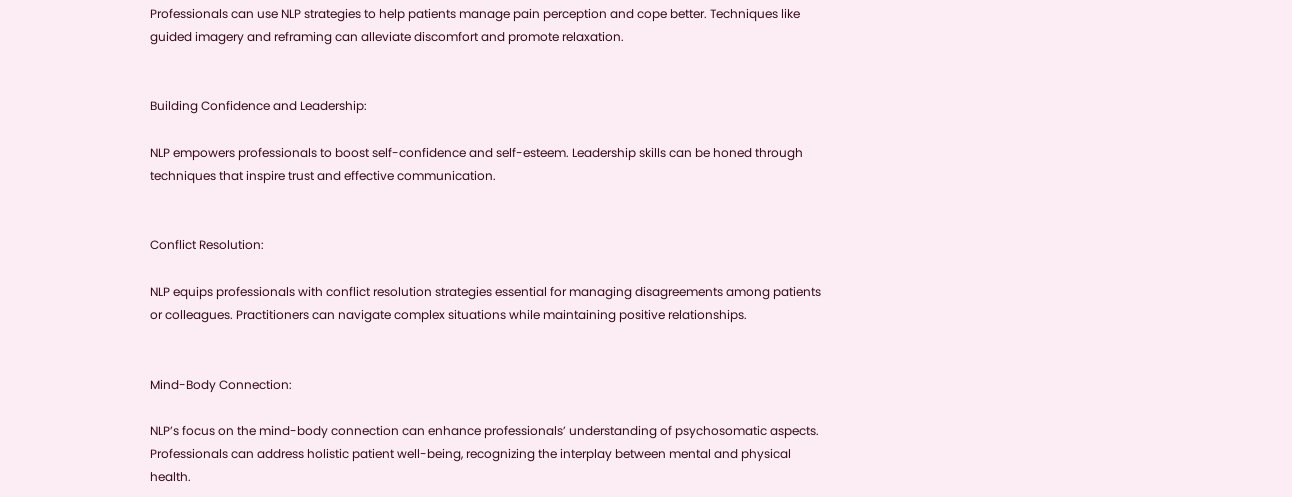Professionals can use NLP strategies to help patients manage pain perception and cope better. Techniques like guided imagery and reframing can alleviate discomfort and promote relaxation.


Building Confidence and Leadership:

NLP empowers professionals to boost self-confidence and self-esteem. Leadership skills can be honed through techniques that inspire trust and effective communication.


Conflict Resolution:

NLP equips professionals with conflict resolution strategies essential for managing disagreements among patients or colleagues. Practitioners can navigate complex situations while maintaining positive relationships.


Mind-Body Connection:

NLP’s focus on the mind-body connection can enhance professionals’ understanding of psychosomatic aspects. Professionals can address holistic patient well-being, recognizing the interplay between mental and physical health.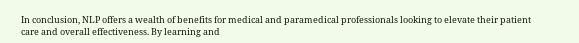In conclusion, NLP offers a wealth of benefits for medical and paramedical professionals looking to elevate their patient care and overall effectiveness. By learning and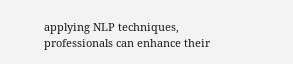applying NLP techniques, professionals can enhance their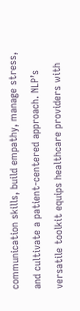communication skills, build empathy, manage stress, and cultivate a patient-centered approach. NLP’s versatile toolkit equips healthcare providers with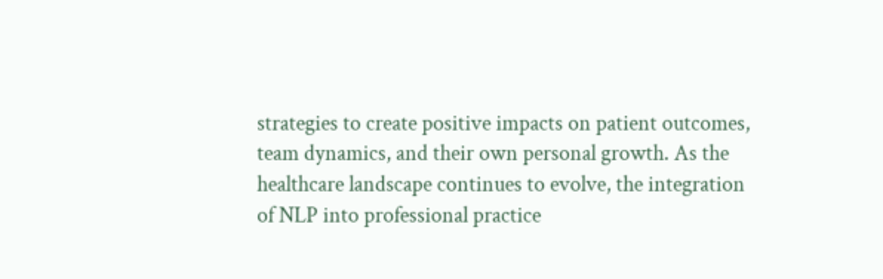strategies to create positive impacts on patient outcomes, team dynamics, and their own personal growth. As the healthcare landscape continues to evolve, the integration of NLP into professional practice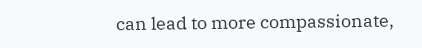can lead to more compassionate,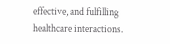effective, and fulfilling healthcare interactions.